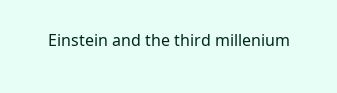Einstein and the third millenium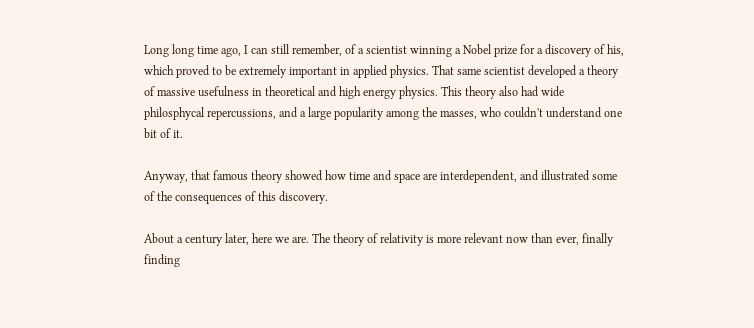Long long time ago, I can still remember, of a scientist winning a Nobel prize for a discovery of his, which proved to be extremely important in applied physics. That same scientist developed a theory of massive usefulness in theoretical and high energy physics. This theory also had wide philosphycal repercussions, and a large popularity among the masses, who couldn't understand one bit of it.

Anyway, that famous theory showed how time and space are interdependent, and illustrated some of the consequences of this discovery.

About a century later, here we are. The theory of relativity is more relevant now than ever, finally finding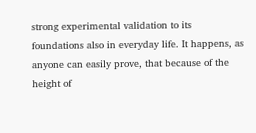strong experimental validation to its foundations also in everyday life. It happens, as anyone can easily prove, that because of the height of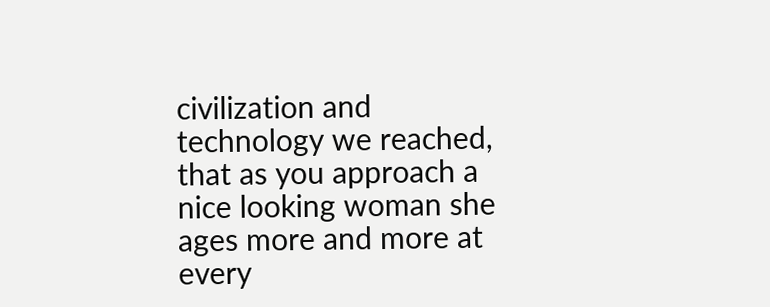civilization and technology we reached, that as you approach a nice looking woman she ages more and more at every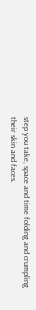step you take, space and time folding and crumpling their skin and faces.